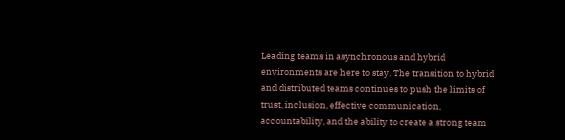Leading teams in asynchronous and hybrid environments are here to stay. The transition to hybrid and distributed teams continues to push the limits of trust, inclusion, effective communication, accountability, and the ability to create a strong team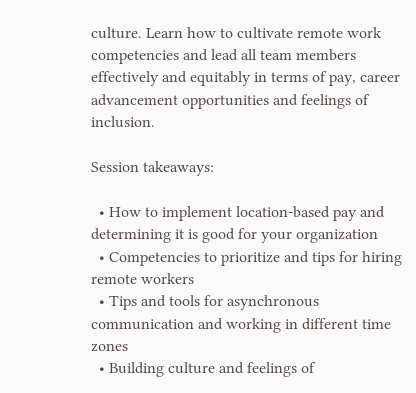culture. Learn how to cultivate remote work competencies and lead all team members effectively and equitably in terms of pay, career advancement opportunities and feelings of inclusion.

Session takeaways:

  • How to implement location-based pay and determining it is good for your organization
  • Competencies to prioritize and tips for hiring remote workers
  • Tips and tools for asynchronous communication and working in different time zones
  • Building culture and feelings of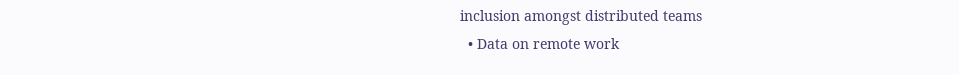inclusion amongst distributed teams
  • Data on remote work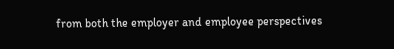from both the employer and employee perspectives